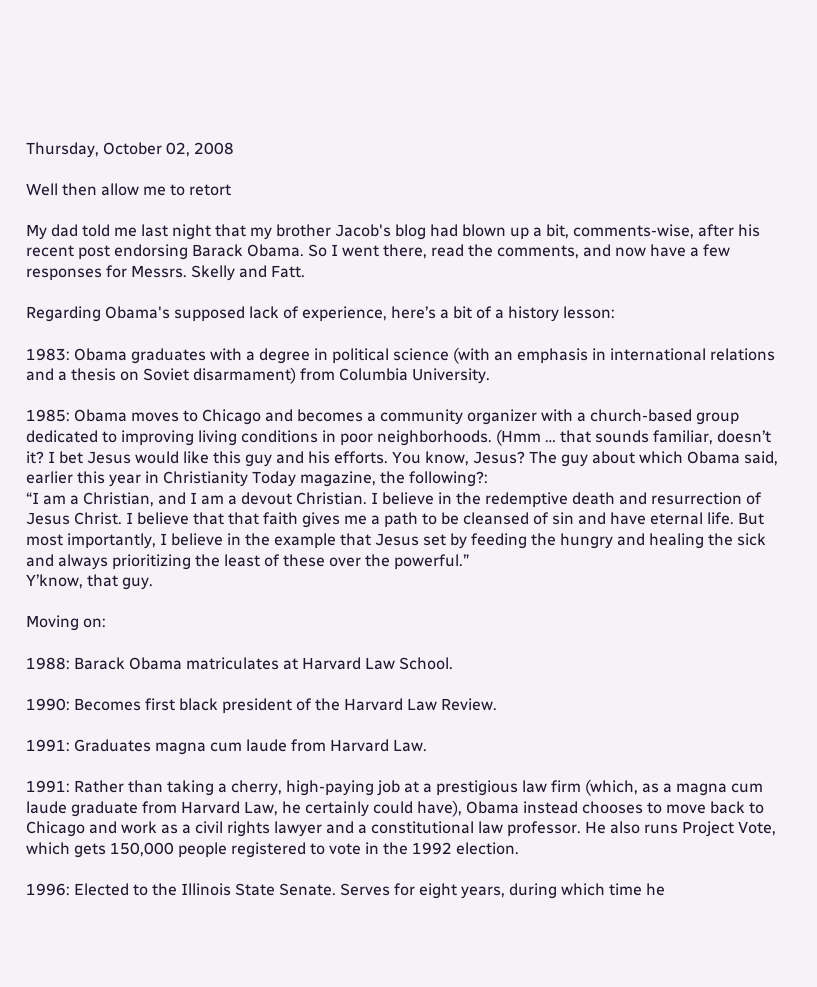Thursday, October 02, 2008

Well then allow me to retort

My dad told me last night that my brother Jacob's blog had blown up a bit, comments-wise, after his recent post endorsing Barack Obama. So I went there, read the comments, and now have a few responses for Messrs. Skelly and Fatt.

Regarding Obama's supposed lack of experience, here’s a bit of a history lesson:

1983: Obama graduates with a degree in political science (with an emphasis in international relations and a thesis on Soviet disarmament) from Columbia University.

1985: Obama moves to Chicago and becomes a community organizer with a church-based group dedicated to improving living conditions in poor neighborhoods. (Hmm … that sounds familiar, doesn’t it? I bet Jesus would like this guy and his efforts. You know, Jesus? The guy about which Obama said, earlier this year in Christianity Today magazine, the following?:
“I am a Christian, and I am a devout Christian. I believe in the redemptive death and resurrection of Jesus Christ. I believe that that faith gives me a path to be cleansed of sin and have eternal life. But most importantly, I believe in the example that Jesus set by feeding the hungry and healing the sick and always prioritizing the least of these over the powerful.”
Y’know, that guy.

Moving on:

1988: Barack Obama matriculates at Harvard Law School.

1990: Becomes first black president of the Harvard Law Review.

1991: Graduates magna cum laude from Harvard Law.

1991: Rather than taking a cherry, high-paying job at a prestigious law firm (which, as a magna cum laude graduate from Harvard Law, he certainly could have), Obama instead chooses to move back to Chicago and work as a civil rights lawyer and a constitutional law professor. He also runs Project Vote, which gets 150,000 people registered to vote in the 1992 election.

1996: Elected to the Illinois State Senate. Serves for eight years, during which time he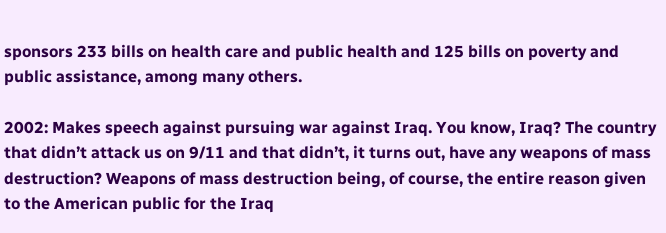sponsors 233 bills on health care and public health and 125 bills on poverty and public assistance, among many others.

2002: Makes speech against pursuing war against Iraq. You know, Iraq? The country that didn’t attack us on 9/11 and that didn’t, it turns out, have any weapons of mass destruction? Weapons of mass destruction being, of course, the entire reason given to the American public for the Iraq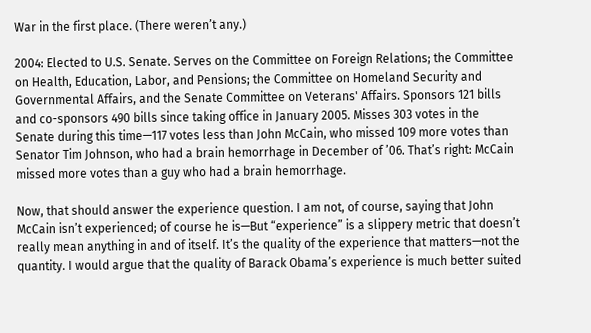War in the first place. (There weren’t any.)

2004: Elected to U.S. Senate. Serves on the Committee on Foreign Relations; the Committee on Health, Education, Labor, and Pensions; the Committee on Homeland Security and Governmental Affairs, and the Senate Committee on Veterans' Affairs. Sponsors 121 bills and co-sponsors 490 bills since taking office in January 2005. Misses 303 votes in the Senate during this time—117 votes less than John McCain, who missed 109 more votes than Senator Tim Johnson, who had a brain hemorrhage in December of ’06. That’s right: McCain missed more votes than a guy who had a brain hemorrhage.

Now, that should answer the experience question. I am not, of course, saying that John McCain isn’t experienced; of course he is—But “experience” is a slippery metric that doesn’t really mean anything in and of itself. It’s the quality of the experience that matters—not the quantity. I would argue that the quality of Barack Obama’s experience is much better suited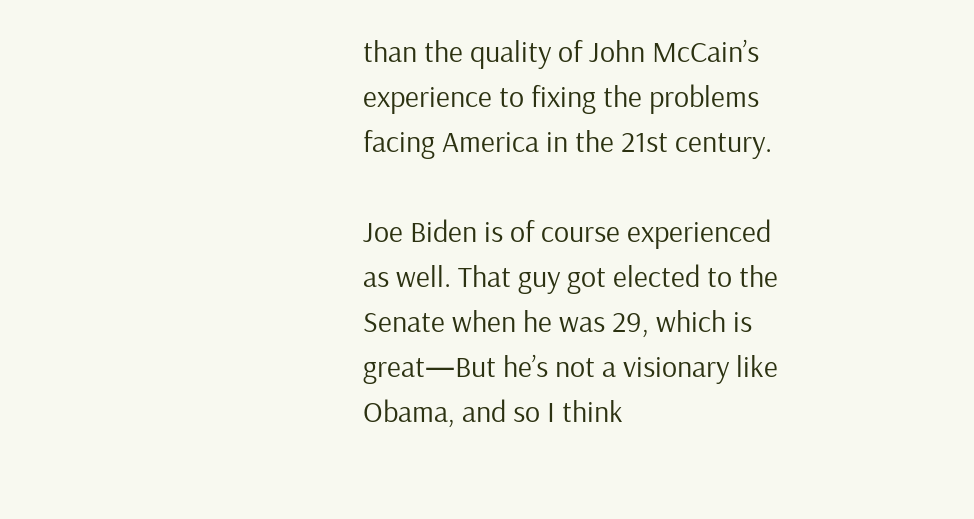than the quality of John McCain’s experience to fixing the problems facing America in the 21st century.

Joe Biden is of course experienced as well. That guy got elected to the Senate when he was 29, which is great—But he’s not a visionary like Obama, and so I think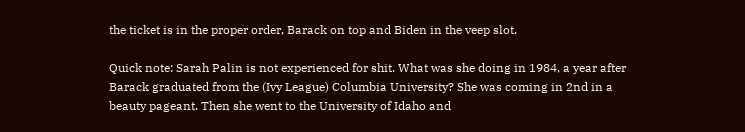the ticket is in the proper order, Barack on top and Biden in the veep slot.

Quick note: Sarah Palin is not experienced for shit. What was she doing in 1984, a year after Barack graduated from the (Ivy League) Columbia University? She was coming in 2nd in a beauty pageant. Then she went to the University of Idaho and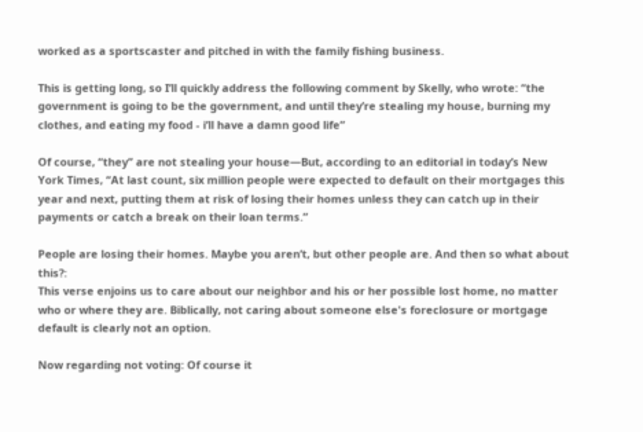worked as a sportscaster and pitched in with the family fishing business.

This is getting long, so I’ll quickly address the following comment by Skelly, who wrote: “the government is going to be the government, and until they’re stealing my house, burning my clothes, and eating my food - i’ll have a damn good life”

Of course, “they” are not stealing your house—But, according to an editorial in today’s New York Times, “At last count, six million people were expected to default on their mortgages this year and next, putting them at risk of losing their homes unless they can catch up in their payments or catch a break on their loan terms.”

People are losing their homes. Maybe you aren’t, but other people are. And then so what about this?:
This verse enjoins us to care about our neighbor and his or her possible lost home, no matter who or where they are. Biblically, not caring about someone else's foreclosure or mortgage default is clearly not an option.

Now regarding not voting: Of course it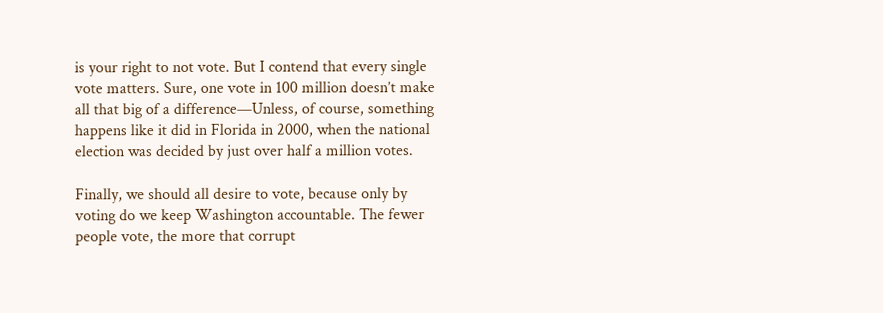is your right to not vote. But I contend that every single vote matters. Sure, one vote in 100 million doesn’t make all that big of a difference—Unless, of course, something happens like it did in Florida in 2000, when the national election was decided by just over half a million votes.

Finally, we should all desire to vote, because only by voting do we keep Washington accountable. The fewer people vote, the more that corrupt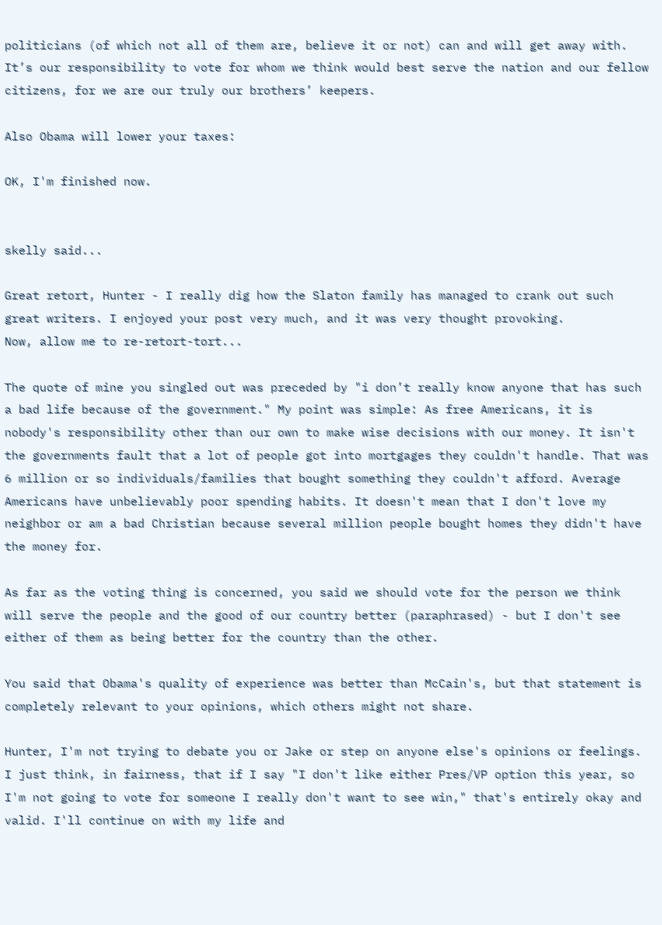politicians (of which not all of them are, believe it or not) can and will get away with. It’s our responsibility to vote for whom we think would best serve the nation and our fellow citizens, for we are our truly our brothers’ keepers.

Also Obama will lower your taxes:

OK, I'm finished now.


skelly said...

Great retort, Hunter - I really dig how the Slaton family has managed to crank out such great writers. I enjoyed your post very much, and it was very thought provoking.
Now, allow me to re-retort-tort...

The quote of mine you singled out was preceded by "i don’t really know anyone that has such a bad life because of the government." My point was simple: As free Americans, it is nobody's responsibility other than our own to make wise decisions with our money. It isn't the governments fault that a lot of people got into mortgages they couldn't handle. That was 6 million or so individuals/families that bought something they couldn't afford. Average Americans have unbelievably poor spending habits. It doesn't mean that I don't love my neighbor or am a bad Christian because several million people bought homes they didn't have the money for.

As far as the voting thing is concerned, you said we should vote for the person we think will serve the people and the good of our country better (paraphrased) - but I don't see either of them as being better for the country than the other.

You said that Obama's quality of experience was better than McCain's, but that statement is completely relevant to your opinions, which others might not share.

Hunter, I'm not trying to debate you or Jake or step on anyone else's opinions or feelings. I just think, in fairness, that if I say "I don't like either Pres/VP option this year, so I'm not going to vote for someone I really don't want to see win," that's entirely okay and valid. I'll continue on with my life and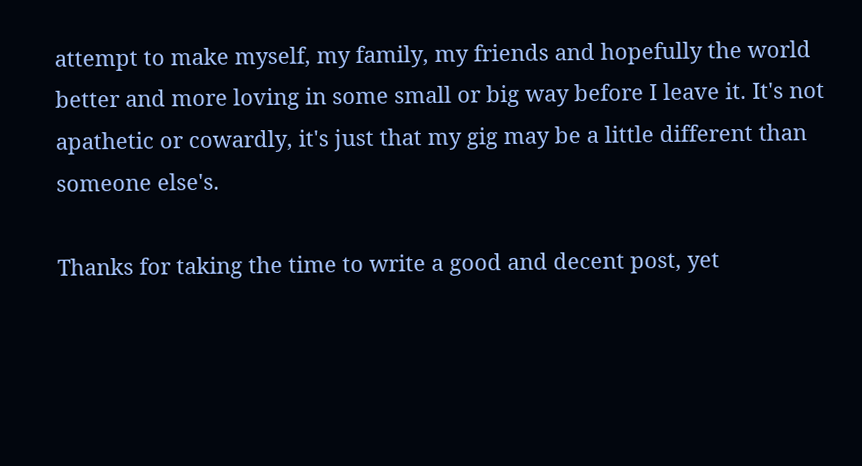attempt to make myself, my family, my friends and hopefully the world better and more loving in some small or big way before I leave it. It's not apathetic or cowardly, it's just that my gig may be a little different than someone else's.

Thanks for taking the time to write a good and decent post, yet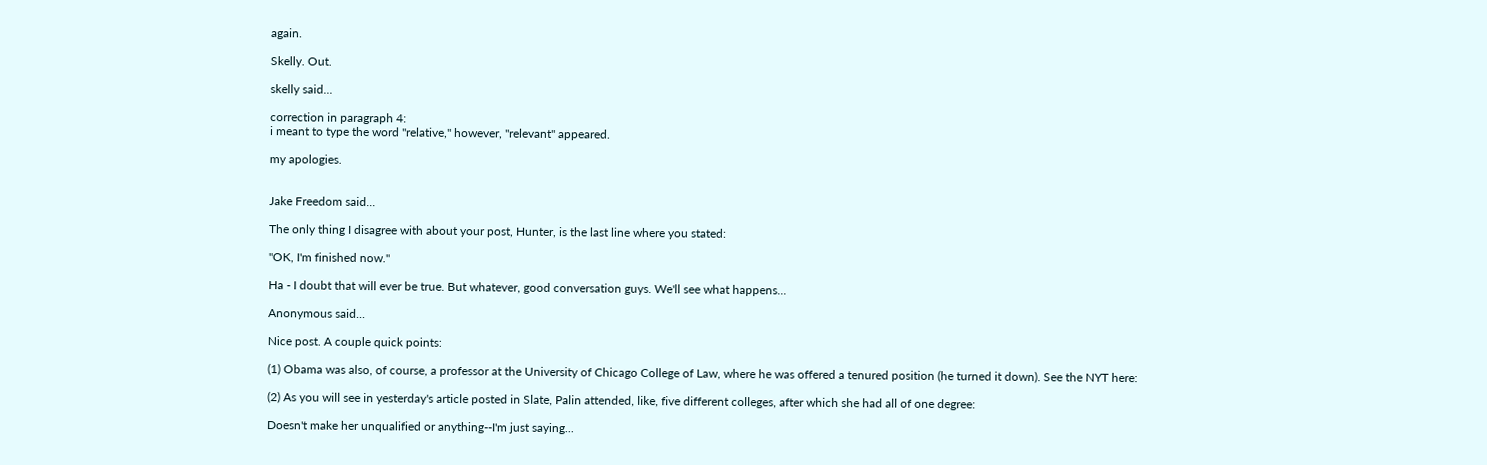again.

Skelly. Out.

skelly said...

correction in paragraph 4:
i meant to type the word "relative," however, "relevant" appeared.

my apologies.


Jake Freedom said...

The only thing I disagree with about your post, Hunter, is the last line where you stated:

"OK, I'm finished now."

Ha - I doubt that will ever be true. But whatever, good conversation guys. We'll see what happens...

Anonymous said...

Nice post. A couple quick points:

(1) Obama was also, of course, a professor at the University of Chicago College of Law, where he was offered a tenured position (he turned it down). See the NYT here:

(2) As you will see in yesterday's article posted in Slate, Palin attended, like, five different colleges, after which she had all of one degree:

Doesn't make her unqualified or anything--I'm just saying...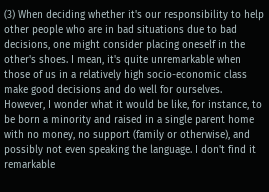(3) When deciding whether it's our responsibility to help other people who are in bad situations due to bad decisions, one might consider placing oneself in the other's shoes. I mean, it's quite unremarkable when those of us in a relatively high socio-economic class make good decisions and do well for ourselves. However, I wonder what it would be like, for instance, to be born a minority and raised in a single parent home with no money, no support (family or otherwise), and possibly not even speaking the language. I don't find it remarkable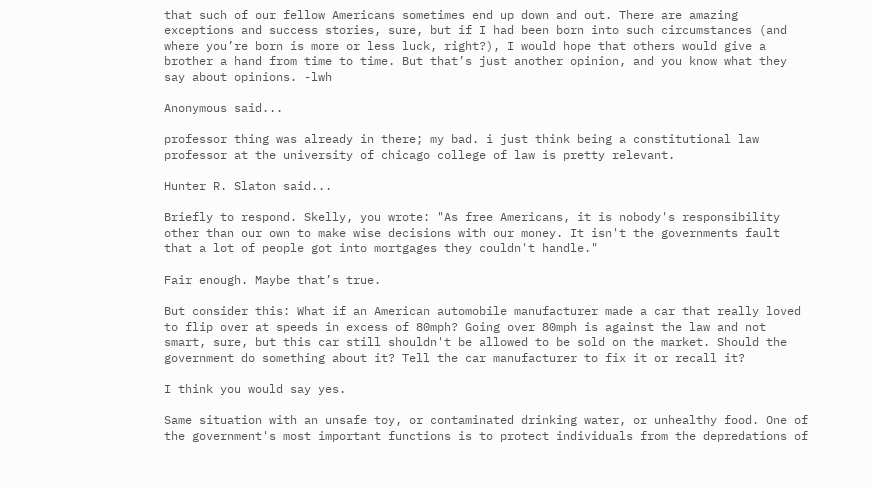that such of our fellow Americans sometimes end up down and out. There are amazing exceptions and success stories, sure, but if I had been born into such circumstances (and where you’re born is more or less luck, right?), I would hope that others would give a brother a hand from time to time. But that’s just another opinion, and you know what they say about opinions. -lwh

Anonymous said...

professor thing was already in there; my bad. i just think being a constitutional law professor at the university of chicago college of law is pretty relevant.

Hunter R. Slaton said...

Briefly to respond. Skelly, you wrote: "As free Americans, it is nobody's responsibility other than our own to make wise decisions with our money. It isn't the governments fault that a lot of people got into mortgages they couldn't handle."

Fair enough. Maybe that’s true.

But consider this: What if an American automobile manufacturer made a car that really loved to flip over at speeds in excess of 80mph? Going over 80mph is against the law and not smart, sure, but this car still shouldn't be allowed to be sold on the market. Should the government do something about it? Tell the car manufacturer to fix it or recall it?

I think you would say yes.

Same situation with an unsafe toy, or contaminated drinking water, or unhealthy food. One of the government's most important functions is to protect individuals from the depredations of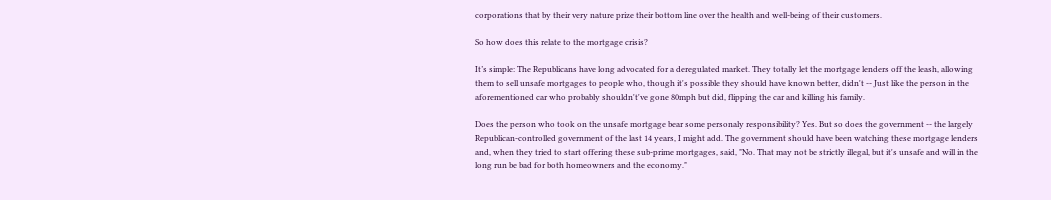corporations that by their very nature prize their bottom line over the health and well-being of their customers.

So how does this relate to the mortgage crisis?

It’s simple: The Republicans have long advocated for a deregulated market. They totally let the mortgage lenders off the leash, allowing them to sell unsafe mortgages to people who, though it's possible they should have known better, didn't -- Just like the person in the aforementioned car who probably shouldn't've gone 80mph but did, flipping the car and killing his family.

Does the person who took on the unsafe mortgage bear some personaly responsibility? Yes. But so does the government -- the largely Republican-controlled government of the last 14 years, I might add. The government should have been watching these mortgage lenders and, when they tried to start offering these sub-prime mortgages, said, "No. That may not be strictly illegal, but it's unsafe and will in the long run be bad for both homeowners and the economy."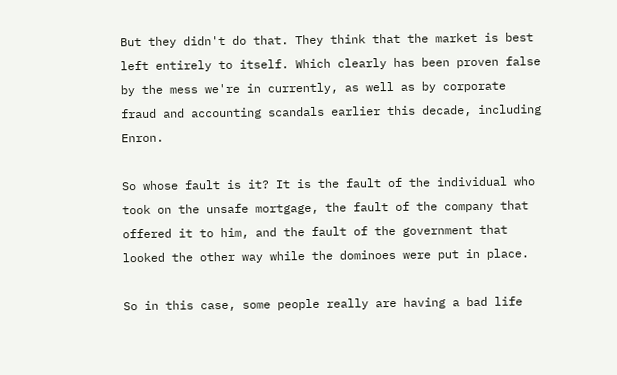But they didn't do that. They think that the market is best left entirely to itself. Which clearly has been proven false by the mess we're in currently, as well as by corporate fraud and accounting scandals earlier this decade, including Enron.

So whose fault is it? It is the fault of the individual who took on the unsafe mortgage, the fault of the company that offered it to him, and the fault of the government that looked the other way while the dominoes were put in place.

So in this case, some people really are having a bad life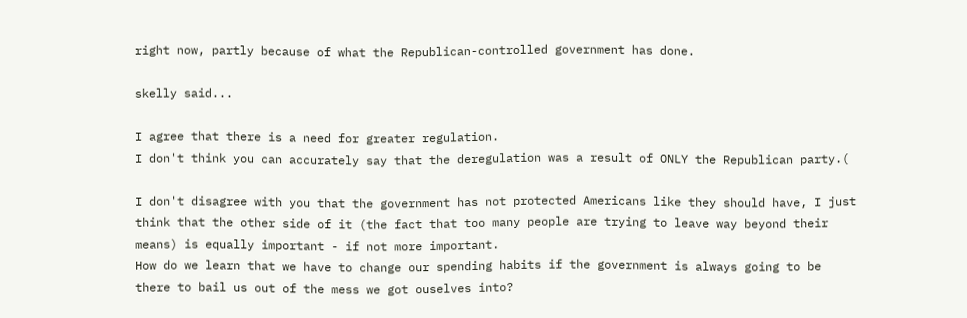right now, partly because of what the Republican-controlled government has done.

skelly said...

I agree that there is a need for greater regulation.
I don't think you can accurately say that the deregulation was a result of ONLY the Republican party.(

I don't disagree with you that the government has not protected Americans like they should have, I just think that the other side of it (the fact that too many people are trying to leave way beyond their means) is equally important - if not more important.
How do we learn that we have to change our spending habits if the government is always going to be there to bail us out of the mess we got ouselves into?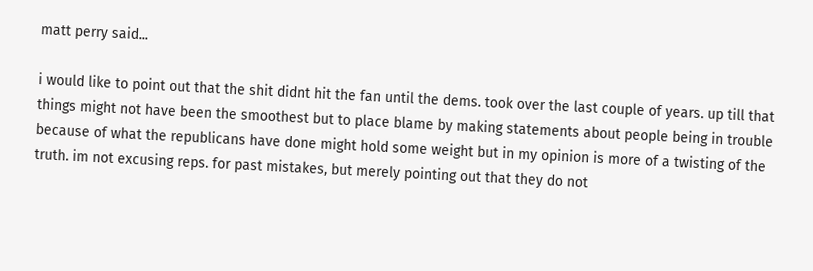matt perry said...

i would like to point out that the shit didnt hit the fan until the dems. took over the last couple of years. up till that things might not have been the smoothest but to place blame by making statements about people being in trouble because of what the republicans have done might hold some weight but in my opinion is more of a twisting of the truth. im not excusing reps. for past mistakes, but merely pointing out that they do not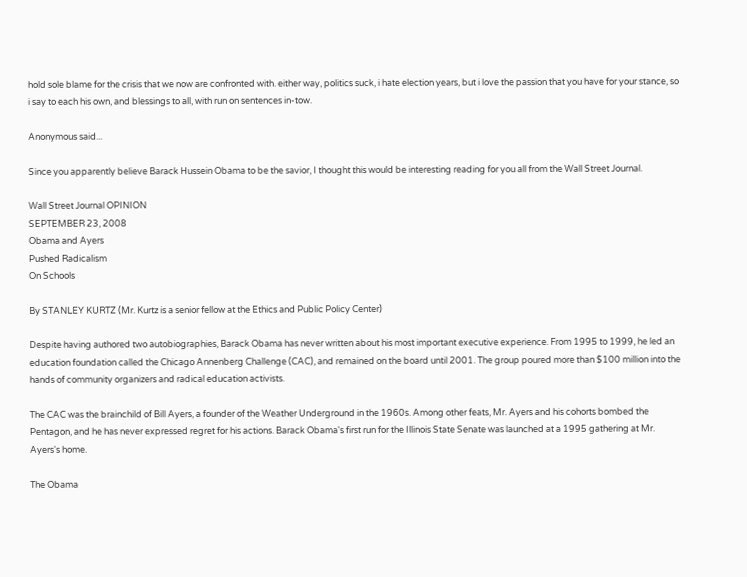hold sole blame for the crisis that we now are confronted with. either way, politics suck, i hate election years, but i love the passion that you have for your stance, so i say to each his own, and blessings to all, with run on sentences in-tow.

Anonymous said...

Since you apparently believe Barack Hussein Obama to be the savior, I thought this would be interesting reading for you all from the Wall Street Journal.

Wall Street Journal OPINION
SEPTEMBER 23, 2008
Obama and Ayers
Pushed Radicalism
On Schools

By STANLEY KURTZ (Mr. Kurtz is a senior fellow at the Ethics and Public Policy Center)

Despite having authored two autobiographies, Barack Obama has never written about his most important executive experience. From 1995 to 1999, he led an education foundation called the Chicago Annenberg Challenge (CAC), and remained on the board until 2001. The group poured more than $100 million into the hands of community organizers and radical education activists.

The CAC was the brainchild of Bill Ayers, a founder of the Weather Underground in the 1960s. Among other feats, Mr. Ayers and his cohorts bombed the Pentagon, and he has never expressed regret for his actions. Barack Obama's first run for the Illinois State Senate was launched at a 1995 gathering at Mr. Ayers's home.

The Obama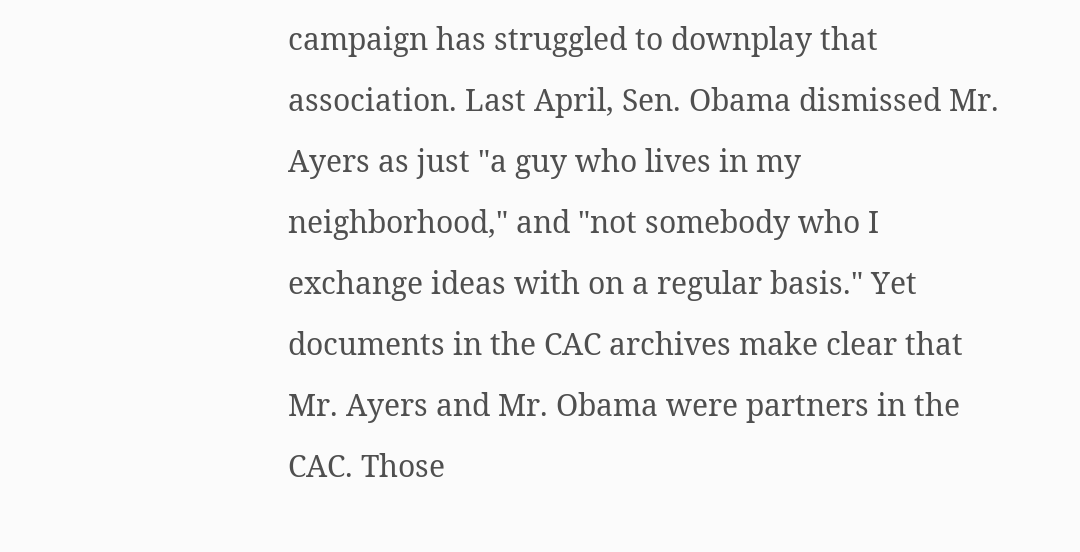campaign has struggled to downplay that association. Last April, Sen. Obama dismissed Mr. Ayers as just "a guy who lives in my neighborhood," and "not somebody who I exchange ideas with on a regular basis." Yet documents in the CAC archives make clear that Mr. Ayers and Mr. Obama were partners in the CAC. Those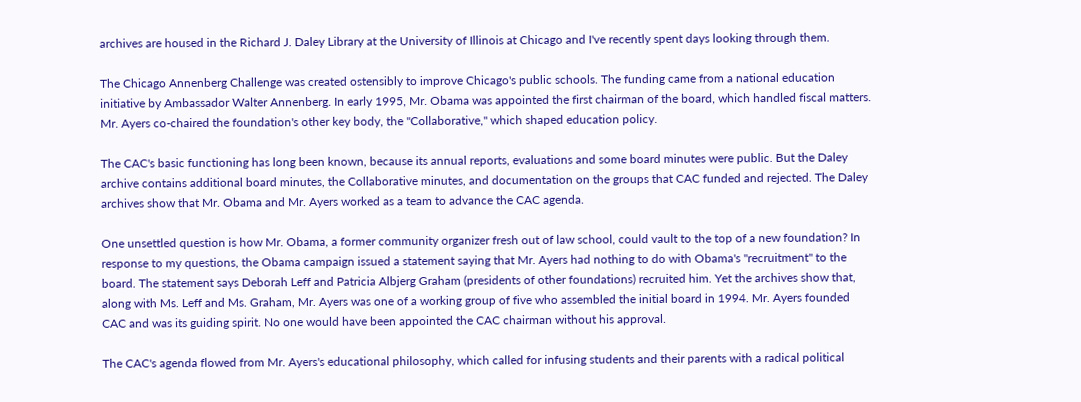archives are housed in the Richard J. Daley Library at the University of Illinois at Chicago and I've recently spent days looking through them.

The Chicago Annenberg Challenge was created ostensibly to improve Chicago's public schools. The funding came from a national education initiative by Ambassador Walter Annenberg. In early 1995, Mr. Obama was appointed the first chairman of the board, which handled fiscal matters. Mr. Ayers co-chaired the foundation's other key body, the "Collaborative," which shaped education policy.

The CAC's basic functioning has long been known, because its annual reports, evaluations and some board minutes were public. But the Daley archive contains additional board minutes, the Collaborative minutes, and documentation on the groups that CAC funded and rejected. The Daley archives show that Mr. Obama and Mr. Ayers worked as a team to advance the CAC agenda.

One unsettled question is how Mr. Obama, a former community organizer fresh out of law school, could vault to the top of a new foundation? In response to my questions, the Obama campaign issued a statement saying that Mr. Ayers had nothing to do with Obama's "recruitment" to the board. The statement says Deborah Leff and Patricia Albjerg Graham (presidents of other foundations) recruited him. Yet the archives show that, along with Ms. Leff and Ms. Graham, Mr. Ayers was one of a working group of five who assembled the initial board in 1994. Mr. Ayers founded CAC and was its guiding spirit. No one would have been appointed the CAC chairman without his approval.

The CAC's agenda flowed from Mr. Ayers's educational philosophy, which called for infusing students and their parents with a radical political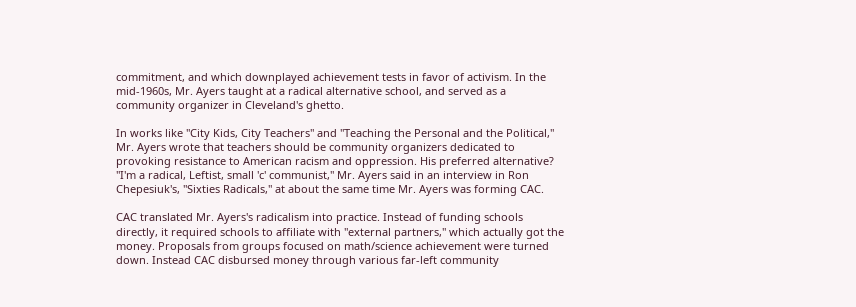commitment, and which downplayed achievement tests in favor of activism. In the mid-1960s, Mr. Ayers taught at a radical alternative school, and served as a community organizer in Cleveland's ghetto.

In works like "City Kids, City Teachers" and "Teaching the Personal and the Political," Mr. Ayers wrote that teachers should be community organizers dedicated to provoking resistance to American racism and oppression. His preferred alternative? "I'm a radical, Leftist, small 'c' communist," Mr. Ayers said in an interview in Ron Chepesiuk's, "Sixties Radicals," at about the same time Mr. Ayers was forming CAC.

CAC translated Mr. Ayers's radicalism into practice. Instead of funding schools directly, it required schools to affiliate with "external partners," which actually got the money. Proposals from groups focused on math/science achievement were turned down. Instead CAC disbursed money through various far-left community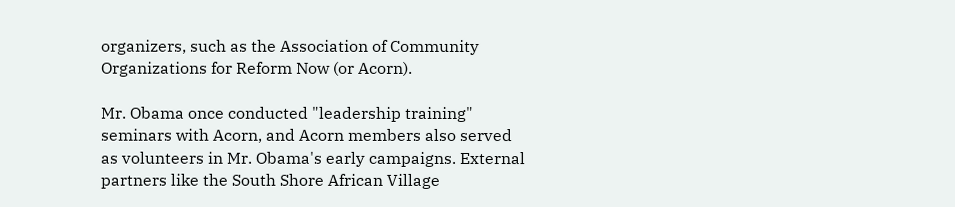organizers, such as the Association of Community Organizations for Reform Now (or Acorn).

Mr. Obama once conducted "leadership training" seminars with Acorn, and Acorn members also served as volunteers in Mr. Obama's early campaigns. External partners like the South Shore African Village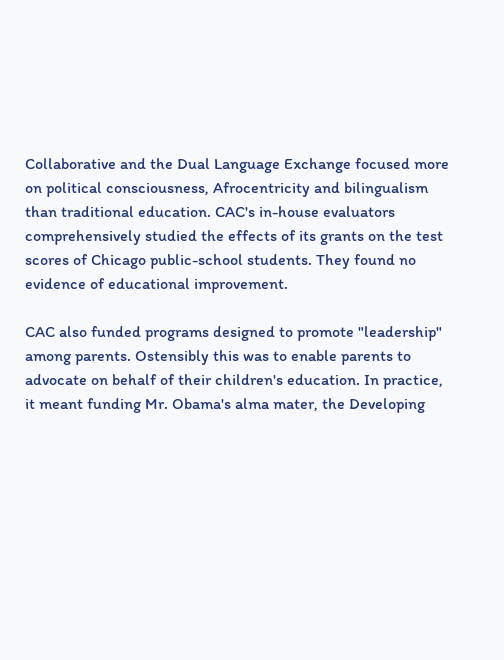Collaborative and the Dual Language Exchange focused more on political consciousness, Afrocentricity and bilingualism than traditional education. CAC's in-house evaluators comprehensively studied the effects of its grants on the test scores of Chicago public-school students. They found no evidence of educational improvement.

CAC also funded programs designed to promote "leadership" among parents. Ostensibly this was to enable parents to advocate on behalf of their children's education. In practice, it meant funding Mr. Obama's alma mater, the Developing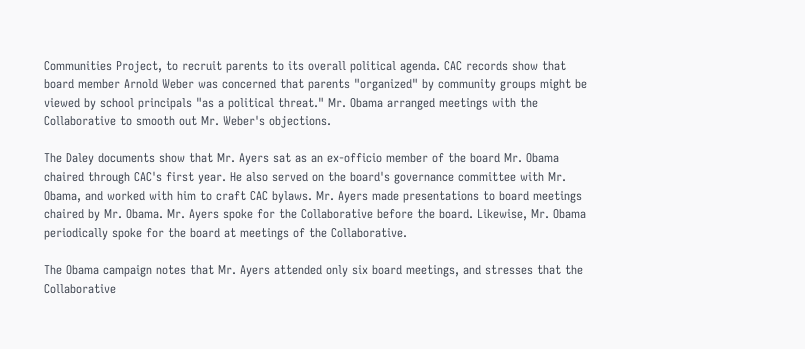Communities Project, to recruit parents to its overall political agenda. CAC records show that board member Arnold Weber was concerned that parents "organized" by community groups might be viewed by school principals "as a political threat." Mr. Obama arranged meetings with the Collaborative to smooth out Mr. Weber's objections.

The Daley documents show that Mr. Ayers sat as an ex-officio member of the board Mr. Obama chaired through CAC's first year. He also served on the board's governance committee with Mr. Obama, and worked with him to craft CAC bylaws. Mr. Ayers made presentations to board meetings chaired by Mr. Obama. Mr. Ayers spoke for the Collaborative before the board. Likewise, Mr. Obama periodically spoke for the board at meetings of the Collaborative.

The Obama campaign notes that Mr. Ayers attended only six board meetings, and stresses that the Collaborative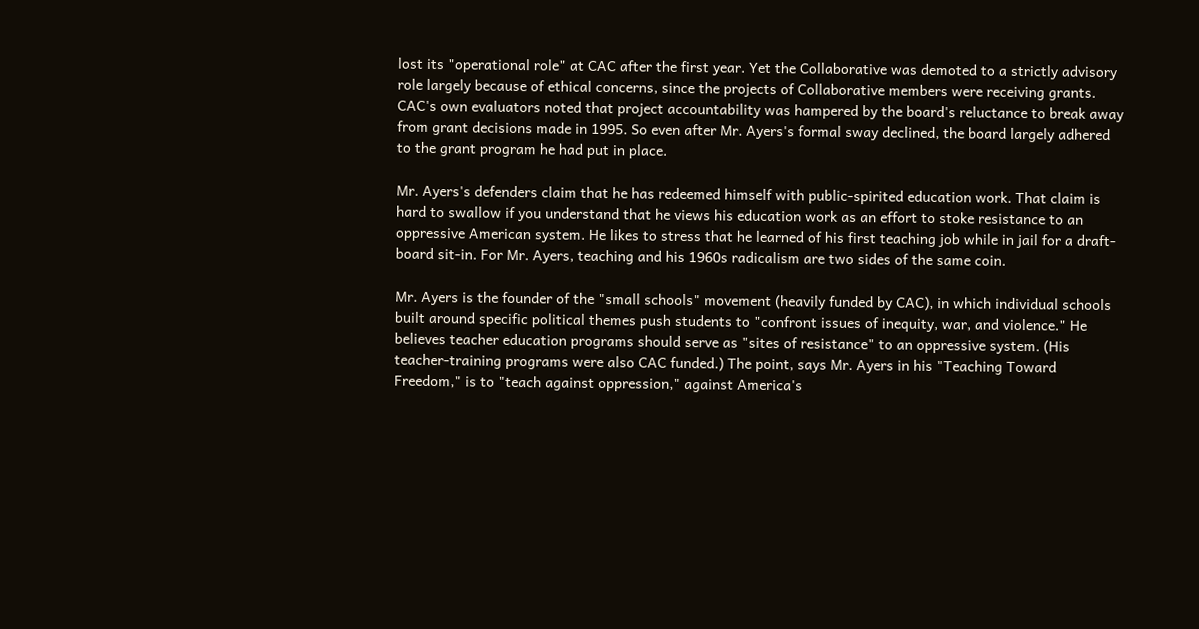lost its "operational role" at CAC after the first year. Yet the Collaborative was demoted to a strictly advisory role largely because of ethical concerns, since the projects of Collaborative members were receiving grants. CAC's own evaluators noted that project accountability was hampered by the board's reluctance to break away from grant decisions made in 1995. So even after Mr. Ayers's formal sway declined, the board largely adhered to the grant program he had put in place.

Mr. Ayers's defenders claim that he has redeemed himself with public-spirited education work. That claim is hard to swallow if you understand that he views his education work as an effort to stoke resistance to an oppressive American system. He likes to stress that he learned of his first teaching job while in jail for a draft-board sit-in. For Mr. Ayers, teaching and his 1960s radicalism are two sides of the same coin.

Mr. Ayers is the founder of the "small schools" movement (heavily funded by CAC), in which individual schools built around specific political themes push students to "confront issues of inequity, war, and violence." He believes teacher education programs should serve as "sites of resistance" to an oppressive system. (His teacher-training programs were also CAC funded.) The point, says Mr. Ayers in his "Teaching Toward Freedom," is to "teach against oppression," against America's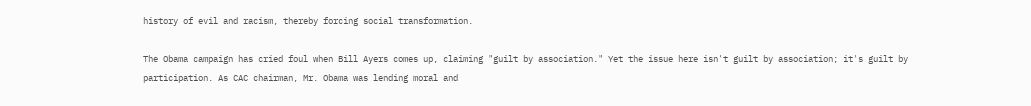history of evil and racism, thereby forcing social transformation.

The Obama campaign has cried foul when Bill Ayers comes up, claiming "guilt by association." Yet the issue here isn't guilt by association; it's guilt by participation. As CAC chairman, Mr. Obama was lending moral and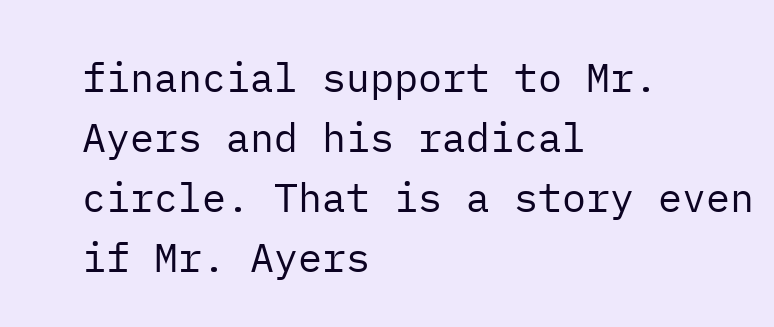financial support to Mr. Ayers and his radical circle. That is a story even if Mr. Ayers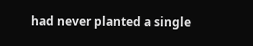had never planted a single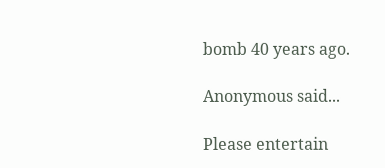bomb 40 years ago.

Anonymous said...

Please entertain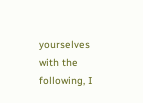yourselves with the following, I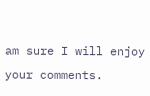am sure I will enjoy your comments.